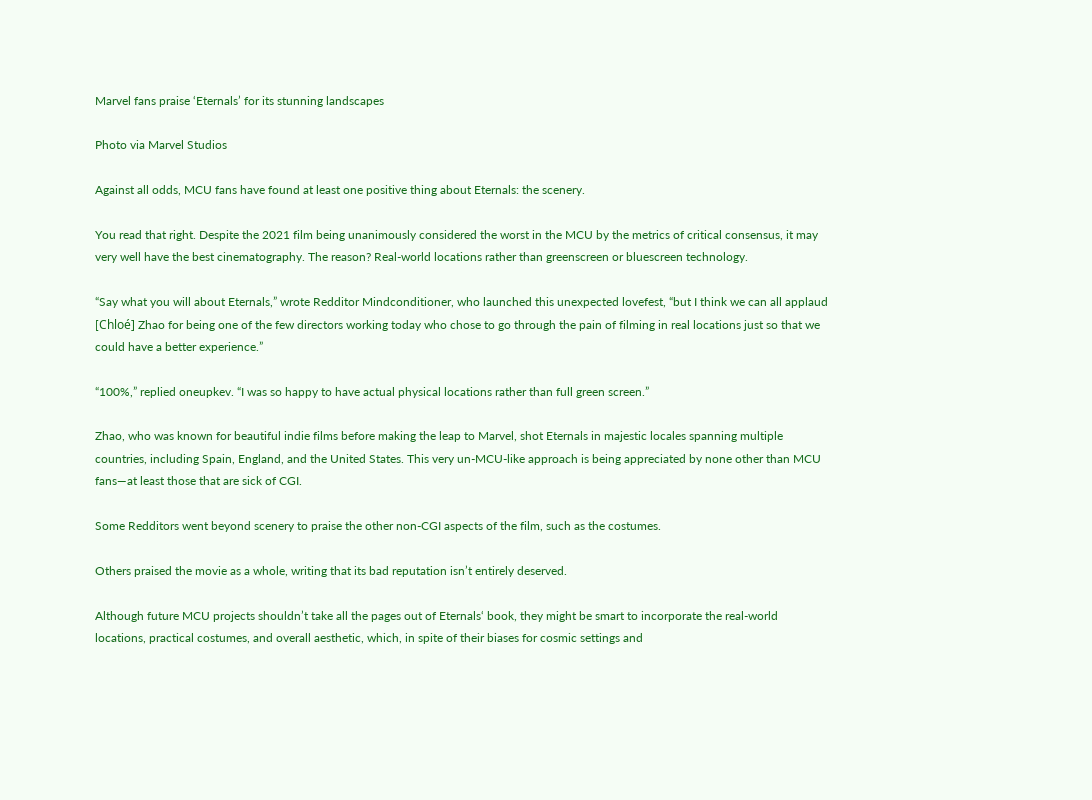Marvel fans praise ‘Eternals’ for its stunning landscapes

Photo via Marvel Studios

Against all odds, MCU fans have found at least one positive thing about Eternals: the scenery.

You read that right. Despite the 2021 film being unanimously considered the worst in the MCU by the metrics of critical consensus, it may very well have the best cinematography. The reason? Real-world locations rather than greenscreen or bluescreen technology.

“Say what you will about Eternals,” wrote Redditor Mindconditioner, who launched this unexpected lovefest, “but I think we can all applaud [Chloé] Zhao for being one of the few directors working today who chose to go through the pain of filming in real locations just so that we could have a better experience.”

“100%,” replied oneupkev. “I was so happy to have actual physical locations rather than full green screen.”

Zhao, who was known for beautiful indie films before making the leap to Marvel, shot Eternals in majestic locales spanning multiple countries, including Spain, England, and the United States. This very un-MCU-like approach is being appreciated by none other than MCU fans—at least those that are sick of CGI.

Some Redditors went beyond scenery to praise the other non-CGI aspects of the film, such as the costumes.

Others praised the movie as a whole, writing that its bad reputation isn’t entirely deserved.

Although future MCU projects shouldn’t take all the pages out of Eternals‘ book, they might be smart to incorporate the real-world locations, practical costumes, and overall aesthetic, which, in spite of their biases for cosmic settings and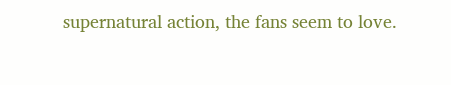supernatural action, the fans seem to love.